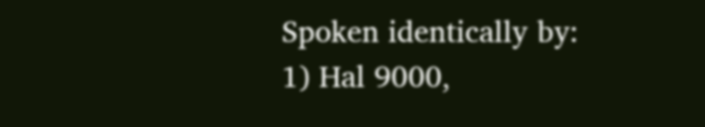Spoken identically by:
1) Hal 9000,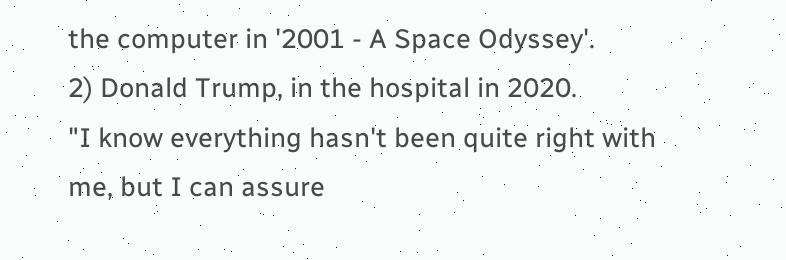the computer in '2001 - A Space Odyssey'.
2) Donald Trump, in the hospital in 2020.
"I know everything hasn't been quite right with me, but I can assure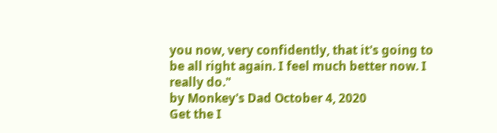you now, very confidently, that it's going to be all right again. I feel much better now. I really do."
by Monkey's Dad October 4, 2020
Get the I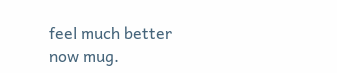feel much better now mug.